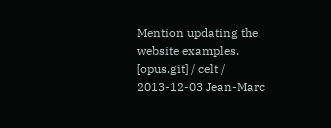Mention updating the website examples.
[opus.git] / celt /
2013-12-03 Jean-Marc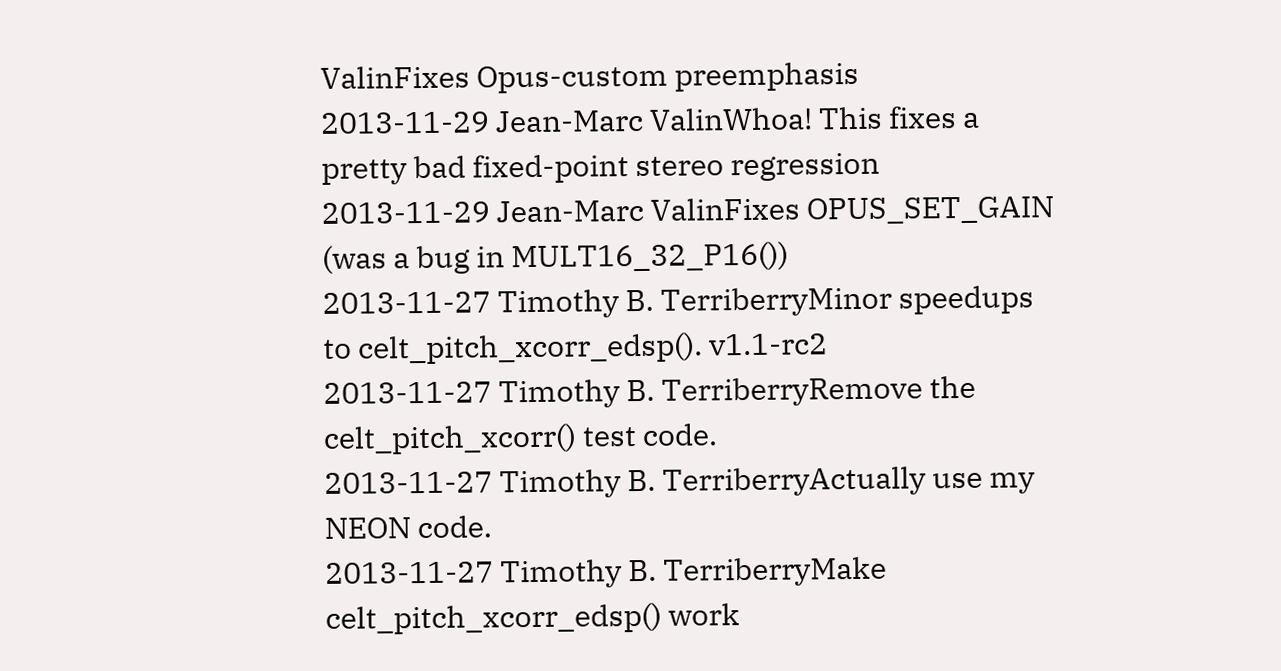ValinFixes Opus-custom preemphasis
2013-11-29 Jean-Marc ValinWhoa! This fixes a pretty bad fixed-point stereo regression
2013-11-29 Jean-Marc ValinFixes OPUS_SET_GAIN (was a bug in MULT16_32_P16())
2013-11-27 Timothy B. TerriberryMinor speedups to celt_pitch_xcorr_edsp(). v1.1-rc2
2013-11-27 Timothy B. TerriberryRemove the celt_pitch_xcorr() test code.
2013-11-27 Timothy B. TerriberryActually use my NEON code.
2013-11-27 Timothy B. TerriberryMake celt_pitch_xcorr_edsp() work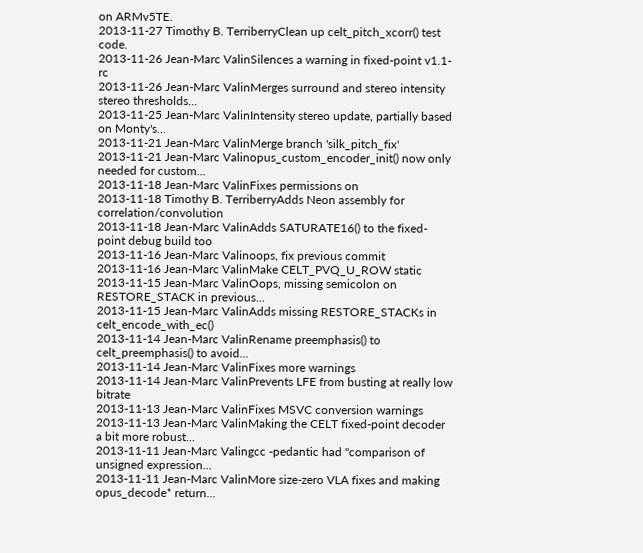on ARMv5TE.
2013-11-27 Timothy B. TerriberryClean up celt_pitch_xcorr() test code.
2013-11-26 Jean-Marc ValinSilences a warning in fixed-point v1.1-rc
2013-11-26 Jean-Marc ValinMerges surround and stereo intensity stereo thresholds...
2013-11-25 Jean-Marc ValinIntensity stereo update, partially based on Monty's...
2013-11-21 Jean-Marc ValinMerge branch 'silk_pitch_fix'
2013-11-21 Jean-Marc Valinopus_custom_encoder_init() now only needed for custom...
2013-11-18 Jean-Marc ValinFixes permissions on
2013-11-18 Timothy B. TerriberryAdds Neon assembly for correlation/convolution
2013-11-18 Jean-Marc ValinAdds SATURATE16() to the fixed-point debug build too
2013-11-16 Jean-Marc Valinoops, fix previous commit
2013-11-16 Jean-Marc ValinMake CELT_PVQ_U_ROW static
2013-11-15 Jean-Marc ValinOops, missing semicolon on RESTORE_STACK in previous...
2013-11-15 Jean-Marc ValinAdds missing RESTORE_STACKs in celt_encode_with_ec()
2013-11-14 Jean-Marc ValinRename preemphasis() to celt_preemphasis() to avoid...
2013-11-14 Jean-Marc ValinFixes more warnings
2013-11-14 Jean-Marc ValinPrevents LFE from busting at really low bitrate
2013-11-13 Jean-Marc ValinFixes MSVC conversion warnings
2013-11-13 Jean-Marc ValinMaking the CELT fixed-point decoder a bit more robust...
2013-11-11 Jean-Marc Valingcc -pedantic had "comparison of unsigned expression...
2013-11-11 Jean-Marc ValinMore size-zero VLA fixes and making opus_decode* return...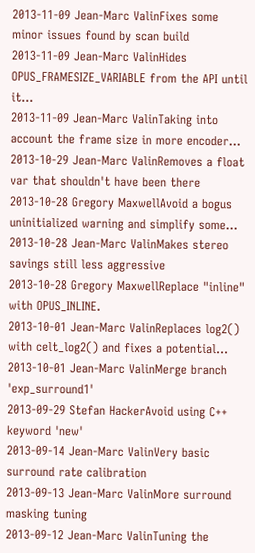2013-11-09 Jean-Marc ValinFixes some minor issues found by scan build
2013-11-09 Jean-Marc ValinHides OPUS_FRAMESIZE_VARIABLE from the API until it...
2013-11-09 Jean-Marc ValinTaking into account the frame size in more encoder...
2013-10-29 Jean-Marc ValinRemoves a float var that shouldn't have been there
2013-10-28 Gregory MaxwellAvoid a bogus uninitialized warning and simplify some...
2013-10-28 Jean-Marc ValinMakes stereo savings still less aggressive
2013-10-28 Gregory MaxwellReplace "inline" with OPUS_INLINE.
2013-10-01 Jean-Marc ValinReplaces log2() with celt_log2() and fixes a potential...
2013-10-01 Jean-Marc ValinMerge branch 'exp_surround1'
2013-09-29 Stefan HackerAvoid using C++ keyword 'new'
2013-09-14 Jean-Marc ValinVery basic surround rate calibration
2013-09-13 Jean-Marc ValinMore surround masking tuning
2013-09-12 Jean-Marc ValinTuning the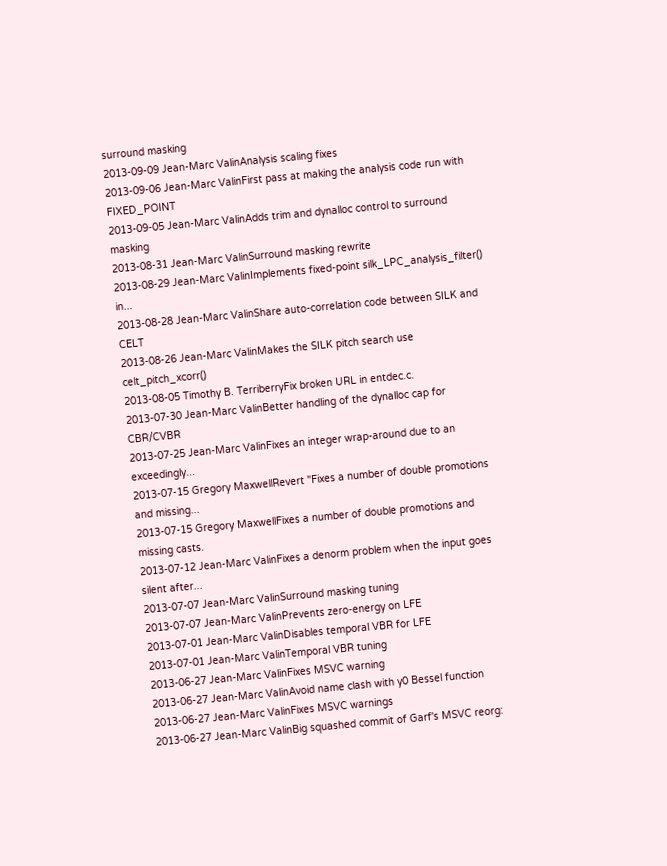surround masking
2013-09-09 Jean-Marc ValinAnalysis scaling fixes
2013-09-06 Jean-Marc ValinFirst pass at making the analysis code run with FIXED_POINT
2013-09-05 Jean-Marc ValinAdds trim and dynalloc control to surround masking
2013-08-31 Jean-Marc ValinSurround masking rewrite
2013-08-29 Jean-Marc ValinImplements fixed-point silk_LPC_analysis_filter() in...
2013-08-28 Jean-Marc ValinShare auto-correlation code between SILK and CELT
2013-08-26 Jean-Marc ValinMakes the SILK pitch search use celt_pitch_xcorr()
2013-08-05 Timothy B. TerriberryFix broken URL in entdec.c.
2013-07-30 Jean-Marc ValinBetter handling of the dynalloc cap for CBR/CVBR
2013-07-25 Jean-Marc ValinFixes an integer wrap-around due to an exceedingly...
2013-07-15 Gregory MaxwellRevert "Fixes a number of double promotions and missing...
2013-07-15 Gregory MaxwellFixes a number of double promotions and missing casts.
2013-07-12 Jean-Marc ValinFixes a denorm problem when the input goes silent after...
2013-07-07 Jean-Marc ValinSurround masking tuning
2013-07-07 Jean-Marc ValinPrevents zero-energy on LFE
2013-07-01 Jean-Marc ValinDisables temporal VBR for LFE
2013-07-01 Jean-Marc ValinTemporal VBR tuning
2013-06-27 Jean-Marc ValinFixes MSVC warning
2013-06-27 Jean-Marc ValinAvoid name clash with y0 Bessel function
2013-06-27 Jean-Marc ValinFixes MSVC warnings
2013-06-27 Jean-Marc ValinBig squashed commit of Garf's MSVC reorg: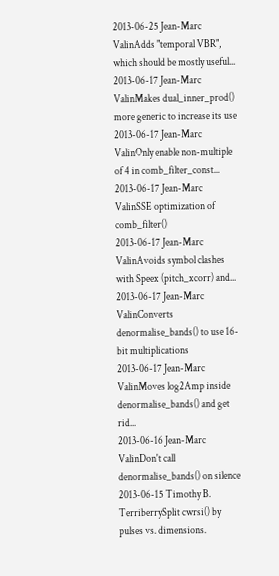2013-06-25 Jean-Marc ValinAdds "temporal VBR", which should be mostly useful...
2013-06-17 Jean-Marc ValinMakes dual_inner_prod() more generic to increase its use
2013-06-17 Jean-Marc ValinOnly enable non-multiple of 4 in comb_filter_const...
2013-06-17 Jean-Marc ValinSSE optimization of comb_filter()
2013-06-17 Jean-Marc ValinAvoids symbol clashes with Speex (pitch_xcorr) and...
2013-06-17 Jean-Marc ValinConverts denormalise_bands() to use 16-bit multiplications
2013-06-17 Jean-Marc ValinMoves log2Amp inside denormalise_bands() and get rid...
2013-06-16 Jean-Marc ValinDon't call denormalise_bands() on silence
2013-06-15 Timothy B. TerriberrySplit cwrsi() by pulses vs. dimensions.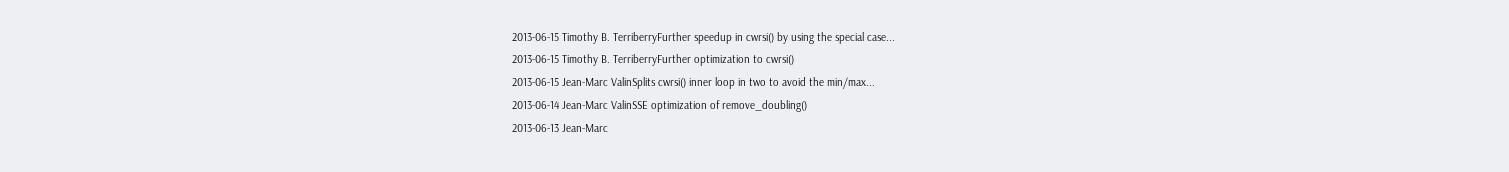2013-06-15 Timothy B. TerriberryFurther speedup in cwrsi() by using the special case...
2013-06-15 Timothy B. TerriberryFurther optimization to cwrsi()
2013-06-15 Jean-Marc ValinSplits cwrsi() inner loop in two to avoid the min/max...
2013-06-14 Jean-Marc ValinSSE optimization of remove_doubling()
2013-06-13 Jean-Marc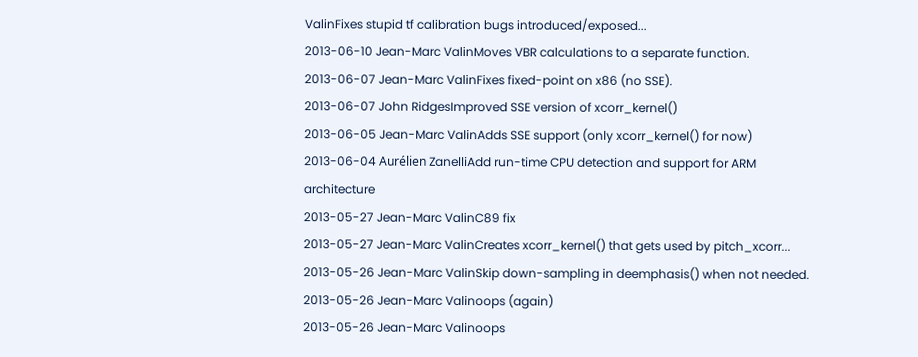ValinFixes stupid tf calibration bugs introduced/exposed...
2013-06-10 Jean-Marc ValinMoves VBR calculations to a separate function.
2013-06-07 Jean-Marc ValinFixes fixed-point on x86 (no SSE).
2013-06-07 John RidgesImproved SSE version of xcorr_kernel()
2013-06-05 Jean-Marc ValinAdds SSE support (only xcorr_kernel() for now)
2013-06-04 Aurélien ZanelliAdd run-time CPU detection and support for ARM architecture
2013-05-27 Jean-Marc ValinC89 fix
2013-05-27 Jean-Marc ValinCreates xcorr_kernel() that gets used by pitch_xcorr...
2013-05-26 Jean-Marc ValinSkip down-sampling in deemphasis() when not needed.
2013-05-26 Jean-Marc Valinoops (again)
2013-05-26 Jean-Marc Valinoops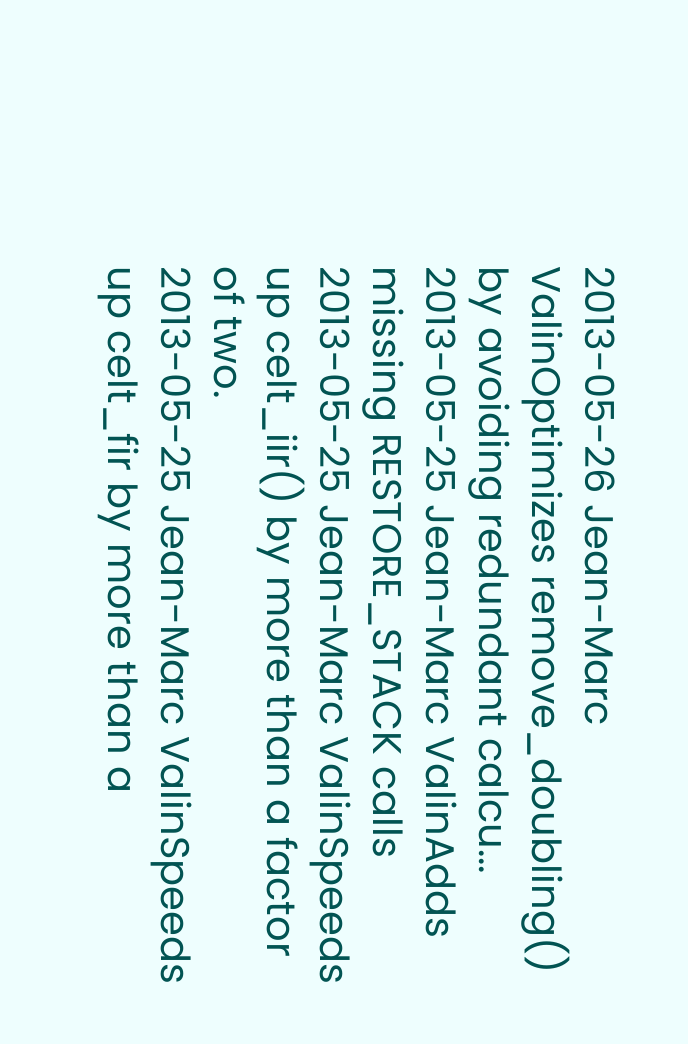2013-05-26 Jean-Marc ValinOptimizes remove_doubling() by avoiding redundant calcu...
2013-05-25 Jean-Marc ValinAdds missing RESTORE_STACK calls
2013-05-25 Jean-Marc ValinSpeeds up celt_iir() by more than a factor of two.
2013-05-25 Jean-Marc ValinSpeeds up celt_fir by more than a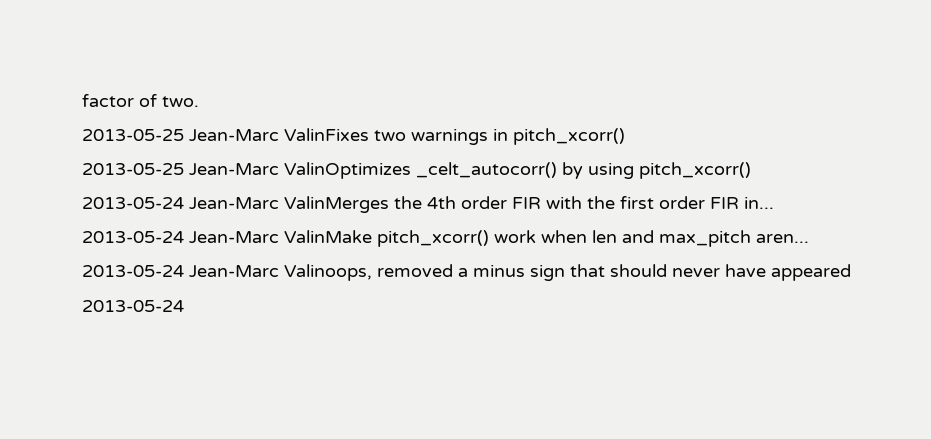factor of two.
2013-05-25 Jean-Marc ValinFixes two warnings in pitch_xcorr()
2013-05-25 Jean-Marc ValinOptimizes _celt_autocorr() by using pitch_xcorr()
2013-05-24 Jean-Marc ValinMerges the 4th order FIR with the first order FIR in...
2013-05-24 Jean-Marc ValinMake pitch_xcorr() work when len and max_pitch aren...
2013-05-24 Jean-Marc Valinoops, removed a minus sign that should never have appeared
2013-05-24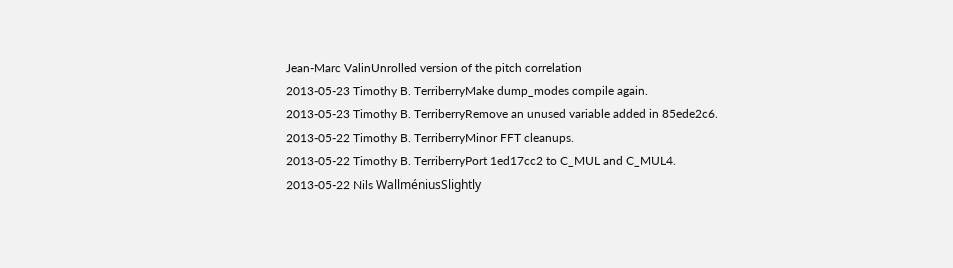Jean-Marc ValinUnrolled version of the pitch correlation
2013-05-23 Timothy B. TerriberryMake dump_modes compile again.
2013-05-23 Timothy B. TerriberryRemove an unused variable added in 85ede2c6.
2013-05-22 Timothy B. TerriberryMinor FFT cleanups.
2013-05-22 Timothy B. TerriberryPort 1ed17cc2 to C_MUL and C_MUL4.
2013-05-22 Nils WallméniusSlightly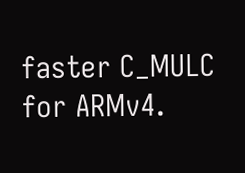faster C_MULC for ARMv4.